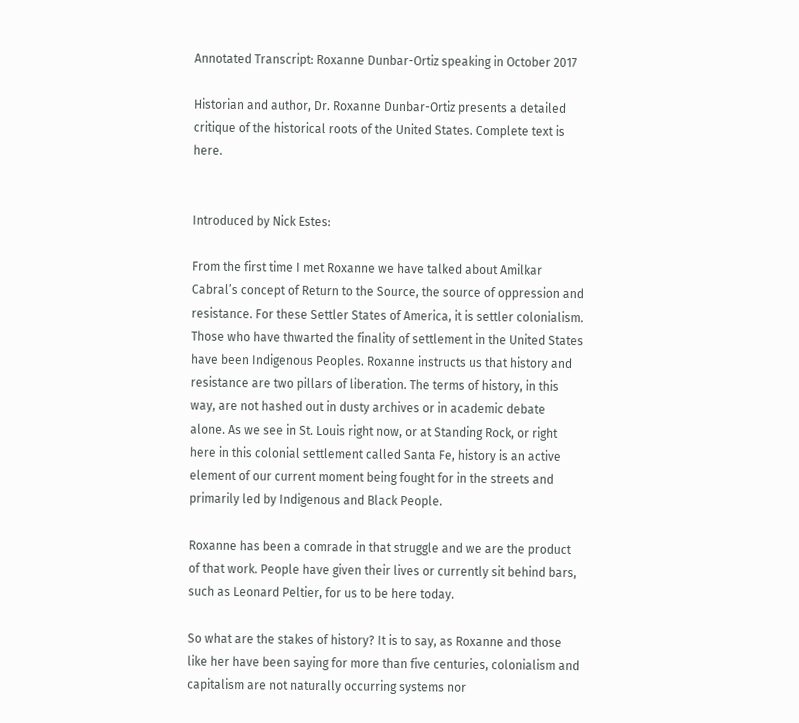Annotated Transcript: Roxanne Dunbar-Ortiz speaking in October 2017

Historian and author, Dr. Roxanne Dunbar-Ortiz presents a detailed critique of the historical roots of the United States. Complete text is here.


Introduced by Nick Estes:

From the first time I met Roxanne we have talked about Amilkar Cabral’s concept of Return to the Source, the source of oppression and resistance. For these Settler States of America, it is settler colonialism. Those who have thwarted the finality of settlement in the United States have been Indigenous Peoples. Roxanne instructs us that history and resistance are two pillars of liberation. The terms of history, in this way, are not hashed out in dusty archives or in academic debate alone. As we see in St. Louis right now, or at Standing Rock, or right here in this colonial settlement called Santa Fe, history is an active element of our current moment being fought for in the streets and primarily led by Indigenous and Black People.

Roxanne has been a comrade in that struggle and we are the product of that work. People have given their lives or currently sit behind bars, such as Leonard Peltier, for us to be here today.

So what are the stakes of history? It is to say, as Roxanne and those like her have been saying for more than five centuries, colonialism and capitalism are not naturally occurring systems nor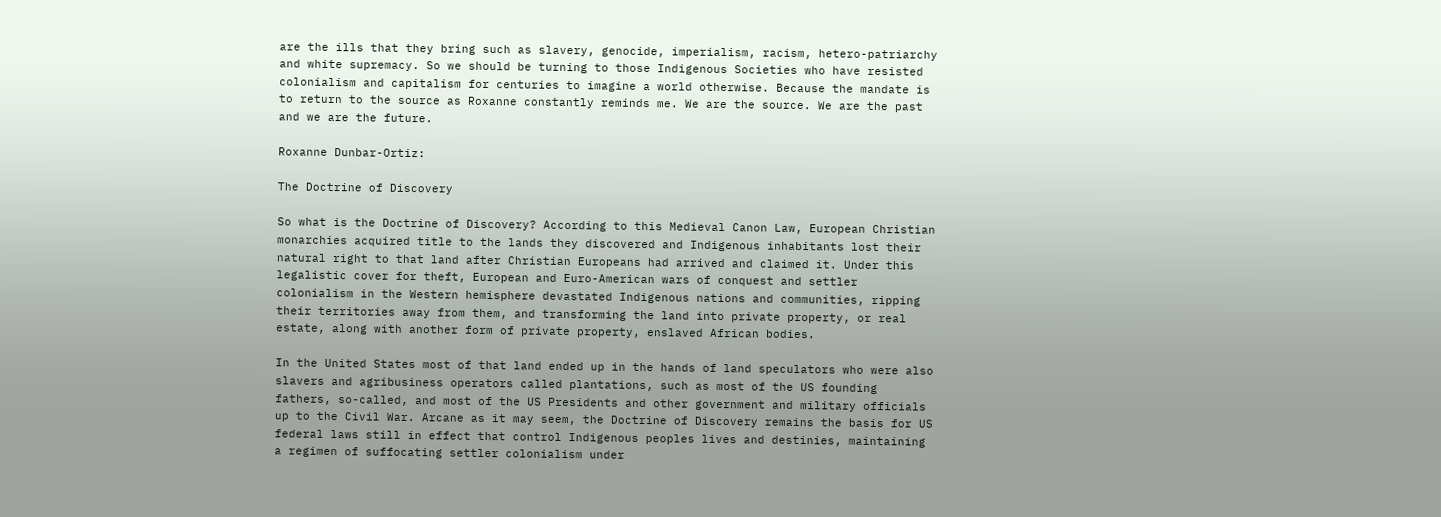are the ills that they bring such as slavery, genocide, imperialism, racism, hetero-patriarchy and white supremacy. So we should be turning to those Indigenous Societies who have resisted colonialism and capitalism for centuries to imagine a world otherwise. Because the mandate is to return to the source as Roxanne constantly reminds me. We are the source. We are the past and we are the future.

Roxanne Dunbar-Ortiz:

The Doctrine of Discovery

So what is the Doctrine of Discovery? According to this Medieval Canon Law, European Christian monarchies acquired title to the lands they discovered and Indigenous inhabitants lost their natural right to that land after Christian Europeans had arrived and claimed it. Under this legalistic cover for theft, European and Euro-American wars of conquest and settler colonialism in the Western hemisphere devastated Indigenous nations and communities, ripping their territories away from them, and transforming the land into private property, or real estate, along with another form of private property, enslaved African bodies.

In the United States most of that land ended up in the hands of land speculators who were also slavers and agribusiness operators called plantations, such as most of the US founding fathers, so-called, and most of the US Presidents and other government and military officials up to the Civil War. Arcane as it may seem, the Doctrine of Discovery remains the basis for US federal laws still in effect that control Indigenous peoples lives and destinies, maintaining a regimen of suffocating settler colonialism under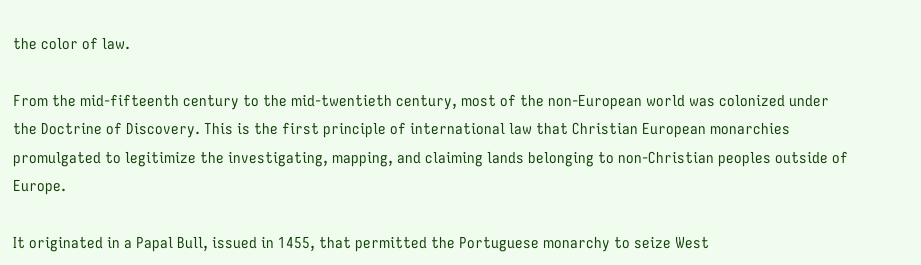the color of law.

From the mid-fifteenth century to the mid-twentieth century, most of the non-European world was colonized under the Doctrine of Discovery. This is the first principle of international law that Christian European monarchies promulgated to legitimize the investigating, mapping, and claiming lands belonging to non-Christian peoples outside of Europe.

It originated in a Papal Bull, issued in 1455, that permitted the Portuguese monarchy to seize West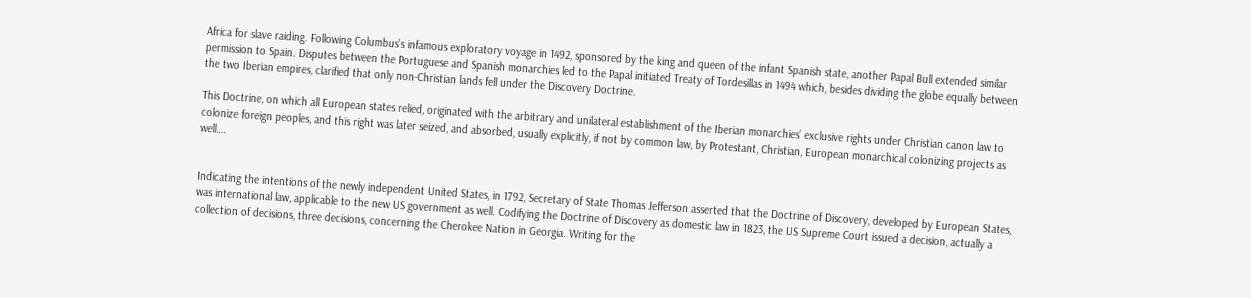Africa for slave raiding. Following Columbus’s infamous exploratory voyage in 1492, sponsored by the king and queen of the infant Spanish state, another Papal Bull extended similar permission to Spain. Disputes between the Portuguese and Spanish monarchies led to the Papal initiated Treaty of Tordesillas in 1494 which, besides dividing the globe equally between the two Iberian empires, clarified that only non-Christian lands fell under the Discovery Doctrine.

This Doctrine, on which all European states relied, originated with the arbitrary and unilateral establishment of the Iberian monarchies’ exclusive rights under Christian canon law to colonize foreign peoples, and this right was later seized, and absorbed, usually explicitly, if not by common law, by Protestant, Christian, European monarchical colonizing projects as well….


Indicating the intentions of the newly independent United States, in 1792, Secretary of State Thomas Jefferson asserted that the Doctrine of Discovery, developed by European States, was international law, applicable to the new US government as well. Codifying the Doctrine of Discovery as domestic law in 1823, the US Supreme Court issued a decision, actually a collection of decisions, three decisions, concerning the Cherokee Nation in Georgia. Writing for the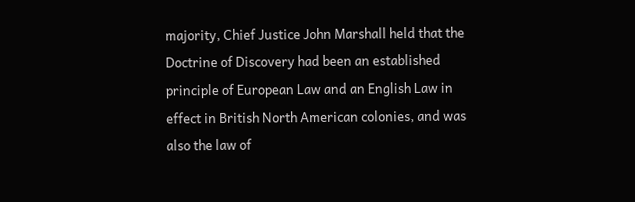majority, Chief Justice John Marshall held that the Doctrine of Discovery had been an established principle of European Law and an English Law in effect in British North American colonies, and was also the law of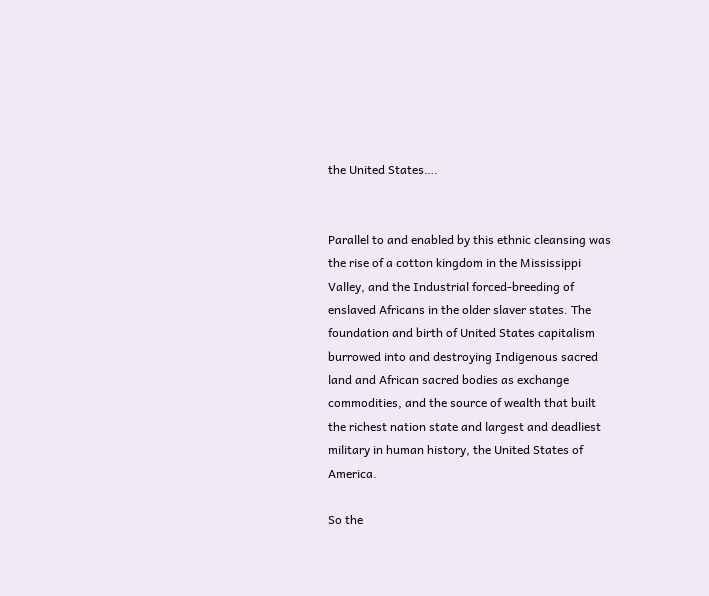the United States….


Parallel to and enabled by this ethnic cleansing was the rise of a cotton kingdom in the Mississippi Valley, and the Industrial forced-breeding of enslaved Africans in the older slaver states. The foundation and birth of United States capitalism burrowed into and destroying Indigenous sacred land and African sacred bodies as exchange commodities, and the source of wealth that built the richest nation state and largest and deadliest military in human history, the United States of America.

So the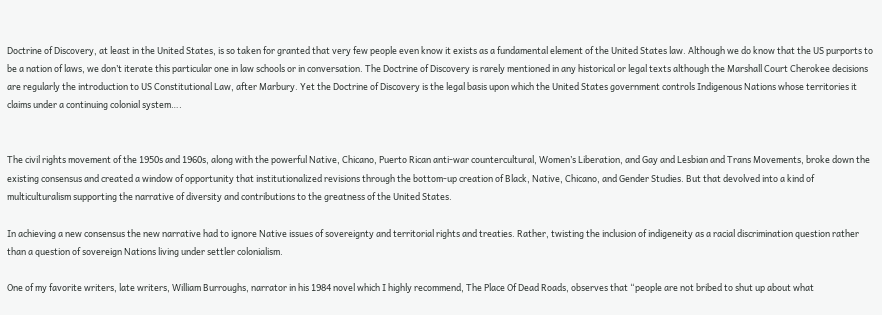Doctrine of Discovery, at least in the United States, is so taken for granted that very few people even know it exists as a fundamental element of the United States law. Although we do know that the US purports to be a nation of laws, we don’t iterate this particular one in law schools or in conversation. The Doctrine of Discovery is rarely mentioned in any historical or legal texts although the Marshall Court Cherokee decisions are regularly the introduction to US Constitutional Law, after Marbury. Yet the Doctrine of Discovery is the legal basis upon which the United States government controls Indigenous Nations whose territories it claims under a continuing colonial system….


The civil rights movement of the 1950s and 1960s, along with the powerful Native, Chicano, Puerto Rican anti-war countercultural, Women’s Liberation, and Gay and Lesbian and Trans Movements, broke down the existing consensus and created a window of opportunity that institutionalized revisions through the bottom-up creation of Black, Native, Chicano, and Gender Studies. But that devolved into a kind of multiculturalism supporting the narrative of diversity and contributions to the greatness of the United States.

In achieving a new consensus the new narrative had to ignore Native issues of sovereignty and territorial rights and treaties. Rather, twisting the inclusion of indigeneity as a racial discrimination question rather than a question of sovereign Nations living under settler colonialism.

One of my favorite writers, late writers, William Burroughs, narrator in his 1984 novel which I highly recommend, The Place Of Dead Roads, observes that “people are not bribed to shut up about what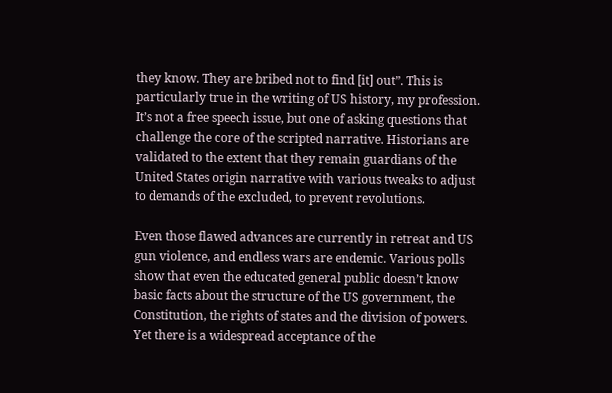they know. They are bribed not to find [it] out”. This is particularly true in the writing of US history, my profession. It’s not a free speech issue, but one of asking questions that challenge the core of the scripted narrative. Historians are validated to the extent that they remain guardians of the United States origin narrative with various tweaks to adjust to demands of the excluded, to prevent revolutions.

Even those flawed advances are currently in retreat and US gun violence, and endless wars are endemic. Various polls show that even the educated general public doesn’t know basic facts about the structure of the US government, the Constitution, the rights of states and the division of powers. Yet there is a widespread acceptance of the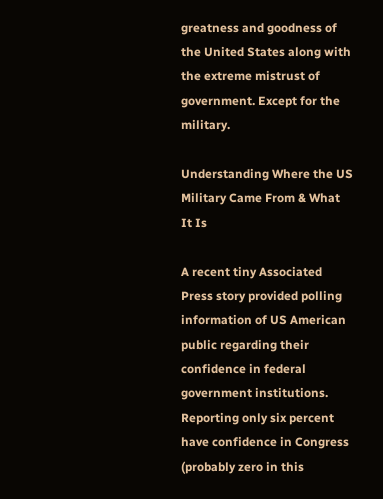greatness and goodness of the United States along with the extreme mistrust of government. Except for the military.

Understanding Where the US Military Came From & What It Is

A recent tiny Associated Press story provided polling information of US American public regarding their confidence in federal government institutions. Reporting only six percent have confidence in Congress (probably zero in this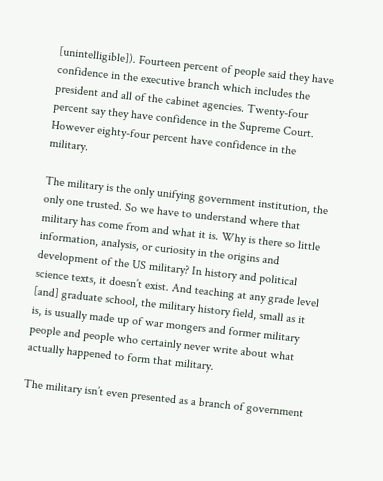[unintelligible]). Fourteen percent of people said they have confidence in the executive branch which includes the president and all of the cabinet agencies. Twenty-four percent say they have confidence in the Supreme Court. However eighty-four percent have confidence in the military.

The military is the only unifying government institution, the only one trusted. So we have to understand where that military has come from and what it is. Why is there so little information, analysis, or curiosity in the origins and development of the US military? In history and political science texts, it doesn’t exist. And teaching at any grade level [and] graduate school, the military history field, small as it is, is usually made up of war mongers and former military people and people who certainly never write about what actually happened to form that military.

The military isn’t even presented as a branch of government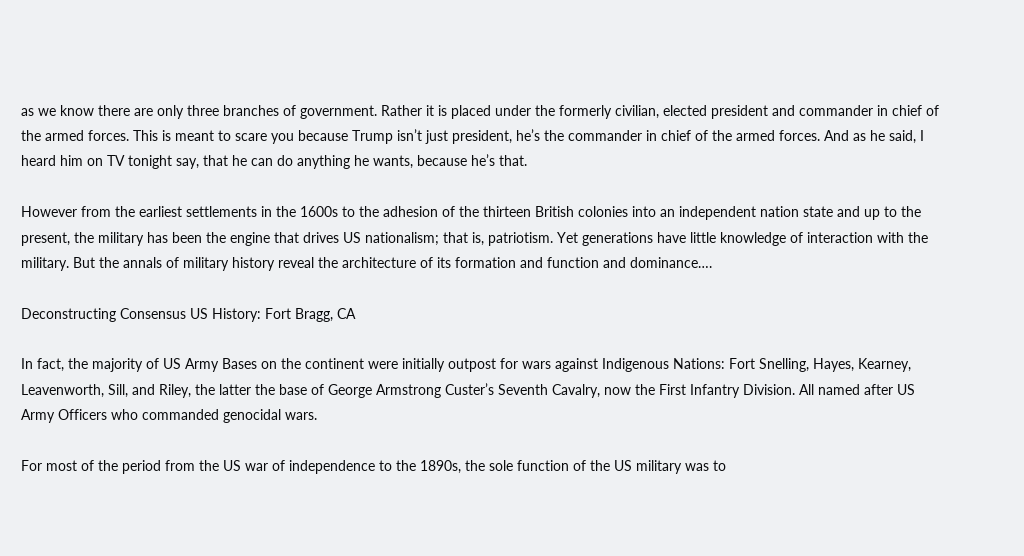as we know there are only three branches of government. Rather it is placed under the formerly civilian, elected president and commander in chief of the armed forces. This is meant to scare you because Trump isn’t just president, he’s the commander in chief of the armed forces. And as he said, I heard him on TV tonight say, that he can do anything he wants, because he’s that.

However from the earliest settlements in the 1600s to the adhesion of the thirteen British colonies into an independent nation state and up to the present, the military has been the engine that drives US nationalism; that is, patriotism. Yet generations have little knowledge of interaction with the military. But the annals of military history reveal the architecture of its formation and function and dominance….

Deconstructing Consensus US History: Fort Bragg, CA

In fact, the majority of US Army Bases on the continent were initially outpost for wars against Indigenous Nations: Fort Snelling, Hayes, Kearney, Leavenworth, Sill, and Riley, the latter the base of George Armstrong Custer’s Seventh Cavalry, now the First Infantry Division. All named after US Army Officers who commanded genocidal wars.

For most of the period from the US war of independence to the 1890s, the sole function of the US military was to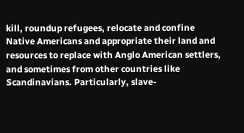kill, roundup refugees, relocate and confine Native Americans and appropriate their land and resources to replace with Anglo American settlers, and sometimes from other countries like Scandinavians. Particularly, slave-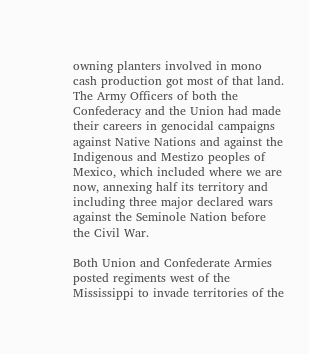owning planters involved in mono cash production got most of that land. The Army Officers of both the Confederacy and the Union had made their careers in genocidal campaigns against Native Nations and against the Indigenous and Mestizo peoples of Mexico, which included where we are now, annexing half its territory and including three major declared wars against the Seminole Nation before the Civil War.

Both Union and Confederate Armies posted regiments west of the Mississippi to invade territories of the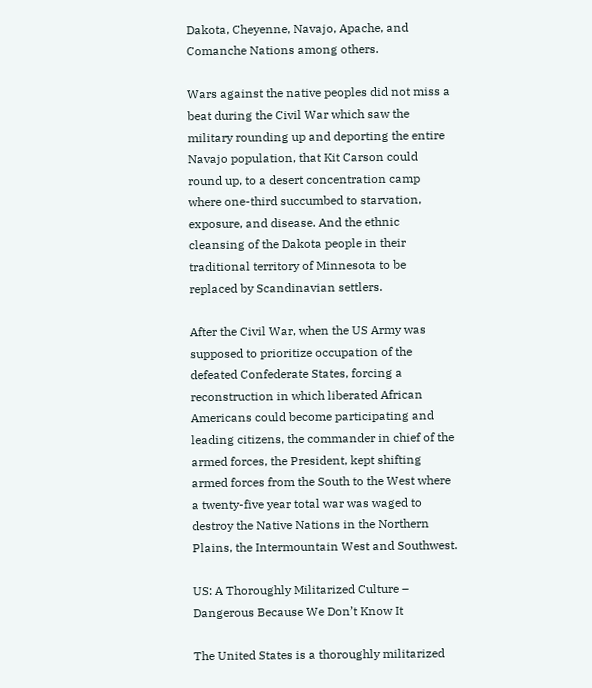Dakota, Cheyenne, Navajo, Apache, and Comanche Nations among others.

Wars against the native peoples did not miss a beat during the Civil War which saw the military rounding up and deporting the entire Navajo population, that Kit Carson could round up, to a desert concentration camp where one-third succumbed to starvation, exposure, and disease. And the ethnic cleansing of the Dakota people in their traditional territory of Minnesota to be replaced by Scandinavian settlers.

After the Civil War, when the US Army was supposed to prioritize occupation of the defeated Confederate States, forcing a reconstruction in which liberated African Americans could become participating and leading citizens, the commander in chief of the armed forces, the President, kept shifting armed forces from the South to the West where a twenty-five year total war was waged to destroy the Native Nations in the Northern Plains, the Intermountain West and Southwest.

US: A Thoroughly Militarized Culture – Dangerous Because We Don’t Know It

The United States is a thoroughly militarized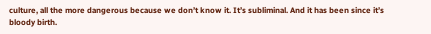culture, all the more dangerous because we don’t know it. It’s subliminal. And it has been since it’s bloody birth.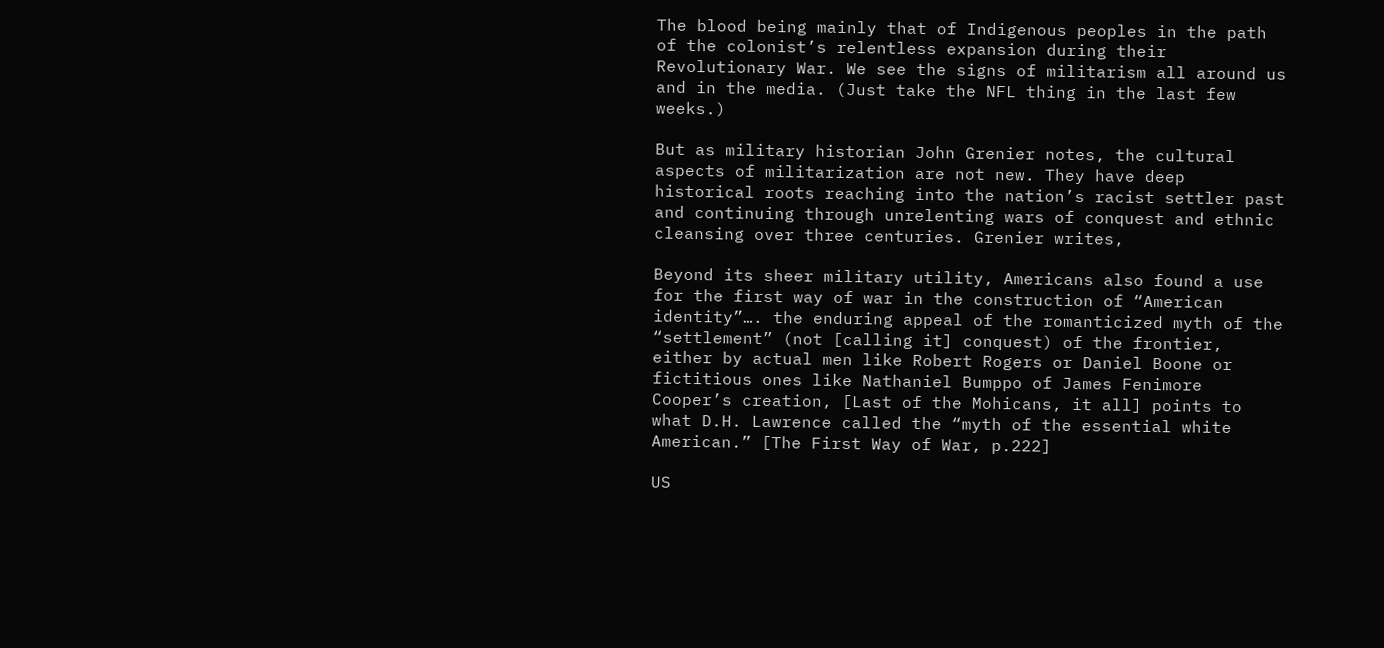The blood being mainly that of Indigenous peoples in the path of the colonist’s relentless expansion during their Revolutionary War. We see the signs of militarism all around us and in the media. (Just take the NFL thing in the last few weeks.)

But as military historian John Grenier notes, the cultural aspects of militarization are not new. They have deep historical roots reaching into the nation’s racist settler past and continuing through unrelenting wars of conquest and ethnic cleansing over three centuries. Grenier writes,

Beyond its sheer military utility, Americans also found a use for the first way of war in the construction of “American identity”…. the enduring appeal of the romanticized myth of the “settlement” (not [calling it] conquest) of the frontier, either by actual men like Robert Rogers or Daniel Boone or fictitious ones like Nathaniel Bumppo of James Fenimore Cooper’s creation, [Last of the Mohicans, it all] points to what D.H. Lawrence called the “myth of the essential white American.” [The First Way of War, p.222]

US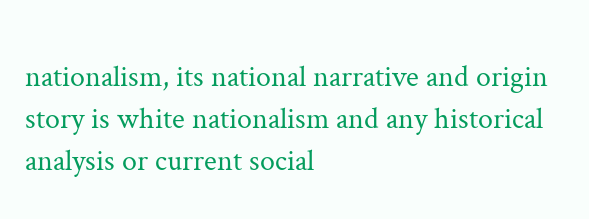nationalism, its national narrative and origin story is white nationalism and any historical analysis or current social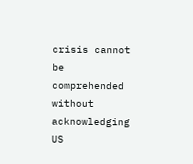crisis cannot be comprehended without acknowledging US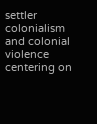settler colonialism and colonial violence centering on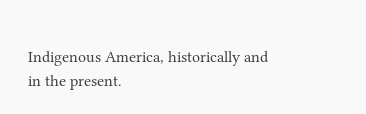Indigenous America, historically and in the present.